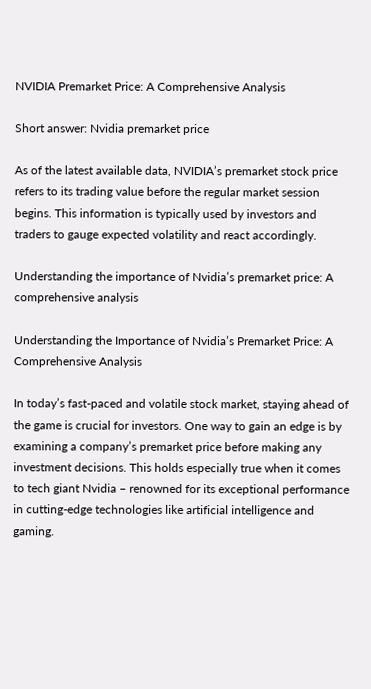NVIDIA Premarket Price: A Comprehensive Analysis

Short answer: Nvidia premarket price

As of the latest available data, NVIDIA’s premarket stock price refers to its trading value before the regular market session begins. This information is typically used by investors and traders to gauge expected volatility and react accordingly.

Understanding the importance of Nvidia’s premarket price: A comprehensive analysis

Understanding the Importance of Nvidia’s Premarket Price: A Comprehensive Analysis

In today’s fast-paced and volatile stock market, staying ahead of the game is crucial for investors. One way to gain an edge is by examining a company’s premarket price before making any investment decisions. This holds especially true when it comes to tech giant Nvidia – renowned for its exceptional performance in cutting-edge technologies like artificial intelligence and gaming.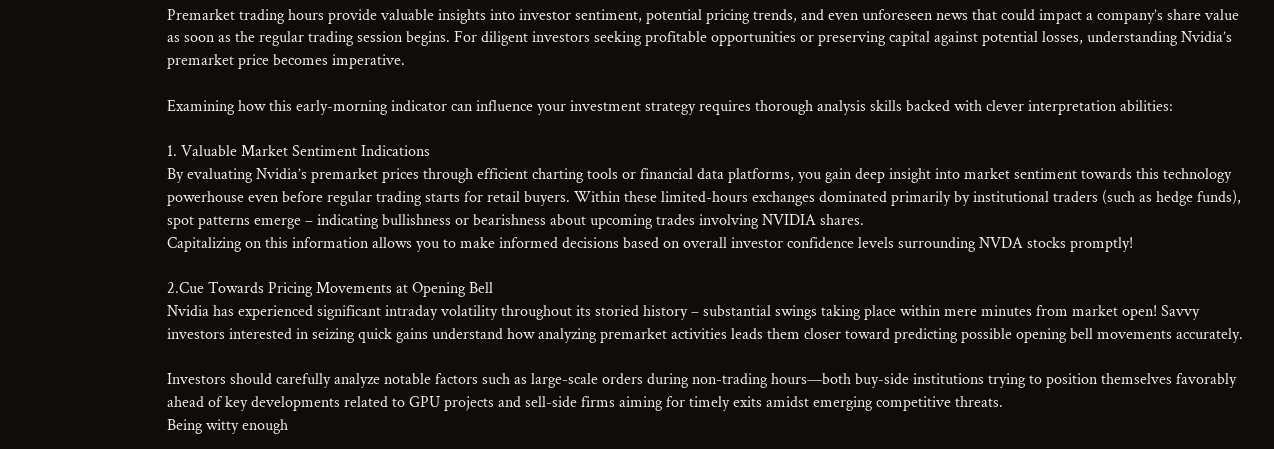Premarket trading hours provide valuable insights into investor sentiment, potential pricing trends, and even unforeseen news that could impact a company’s share value as soon as the regular trading session begins. For diligent investors seeking profitable opportunities or preserving capital against potential losses, understanding Nvidia’s premarket price becomes imperative.

Examining how this early-morning indicator can influence your investment strategy requires thorough analysis skills backed with clever interpretation abilities:

1. Valuable Market Sentiment Indications
By evaluating Nvidia’s premarket prices through efficient charting tools or financial data platforms, you gain deep insight into market sentiment towards this technology powerhouse even before regular trading starts for retail buyers. Within these limited-hours exchanges dominated primarily by institutional traders (such as hedge funds), spot patterns emerge – indicating bullishness or bearishness about upcoming trades involving NVIDIA shares.
Capitalizing on this information allows you to make informed decisions based on overall investor confidence levels surrounding NVDA stocks promptly!

2.Cue Towards Pricing Movements at Opening Bell
Nvidia has experienced significant intraday volatility throughout its storied history – substantial swings taking place within mere minutes from market open! Savvy investors interested in seizing quick gains understand how analyzing premarket activities leads them closer toward predicting possible opening bell movements accurately.

Investors should carefully analyze notable factors such as large-scale orders during non-trading hours—both buy-side institutions trying to position themselves favorably ahead of key developments related to GPU projects and sell-side firms aiming for timely exits amidst emerging competitive threats.
Being witty enough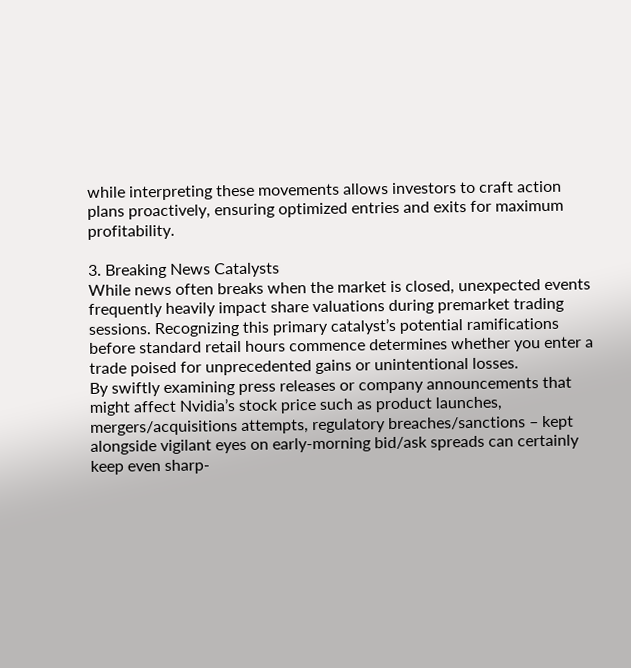while interpreting these movements allows investors to craft action plans proactively, ensuring optimized entries and exits for maximum profitability.

3. Breaking News Catalysts
While news often breaks when the market is closed, unexpected events frequently heavily impact share valuations during premarket trading sessions. Recognizing this primary catalyst’s potential ramifications before standard retail hours commence determines whether you enter a trade poised for unprecedented gains or unintentional losses.
By swiftly examining press releases or company announcements that might affect Nvidia’s stock price such as product launches, mergers/acquisitions attempts, regulatory breaches/sanctions – kept alongside vigilant eyes on early-morning bid/ask spreads can certainly keep even sharp-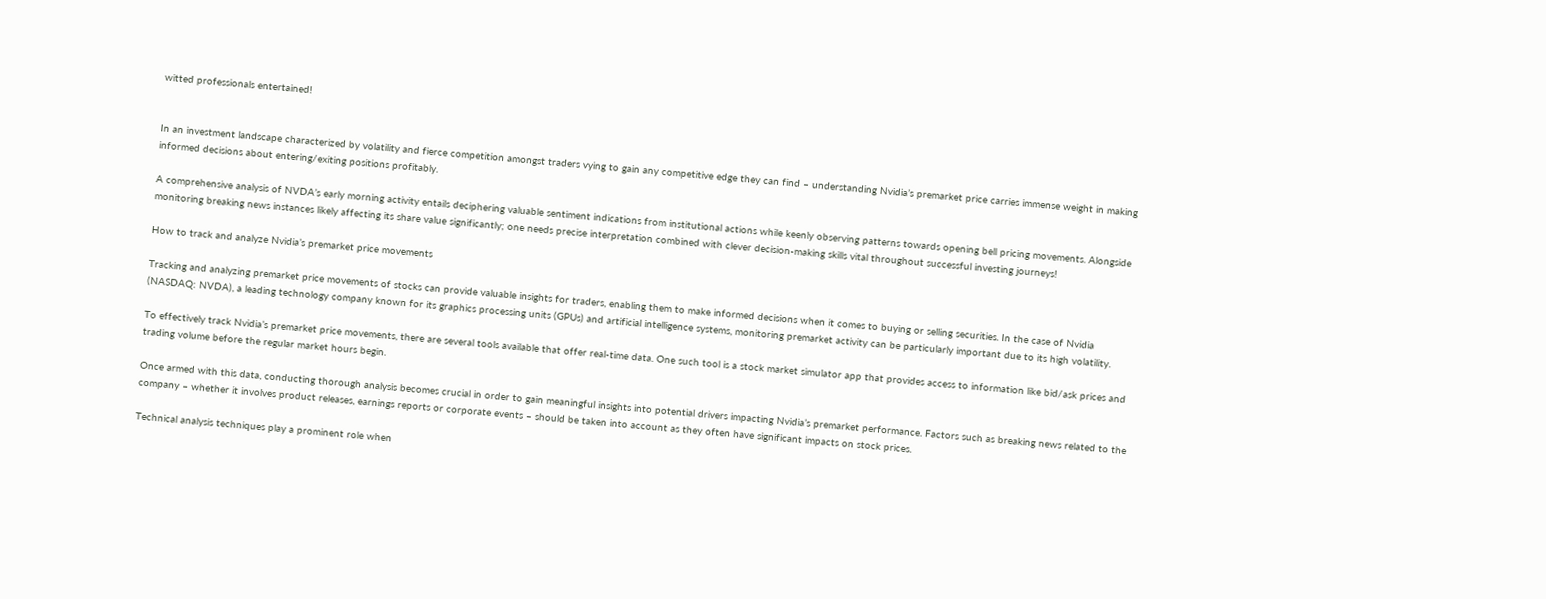witted professionals entertained!


In an investment landscape characterized by volatility and fierce competition amongst traders vying to gain any competitive edge they can find – understanding Nvidia’s premarket price carries immense weight in making informed decisions about entering/exiting positions profitably.

A comprehensive analysis of NVDA’s early morning activity entails deciphering valuable sentiment indications from institutional actions while keenly observing patterns towards opening bell pricing movements. Alongside monitoring breaking news instances likely affecting its share value significantly; one needs precise interpretation combined with clever decision-making skills vital throughout successful investing journeys!

How to track and analyze Nvidia’s premarket price movements

Tracking and analyzing premarket price movements of stocks can provide valuable insights for traders, enabling them to make informed decisions when it comes to buying or selling securities. In the case of Nvidia (NASDAQ: NVDA), a leading technology company known for its graphics processing units (GPUs) and artificial intelligence systems, monitoring premarket activity can be particularly important due to its high volatility.

To effectively track Nvidia’s premarket price movements, there are several tools available that offer real-time data. One such tool is a stock market simulator app that provides access to information like bid/ask prices and trading volume before the regular market hours begin.

Once armed with this data, conducting thorough analysis becomes crucial in order to gain meaningful insights into potential drivers impacting Nvidia’s premarket performance. Factors such as breaking news related to the company – whether it involves product releases, earnings reports or corporate events – should be taken into account as they often have significant impacts on stock prices.

Technical analysis techniques play a prominent role when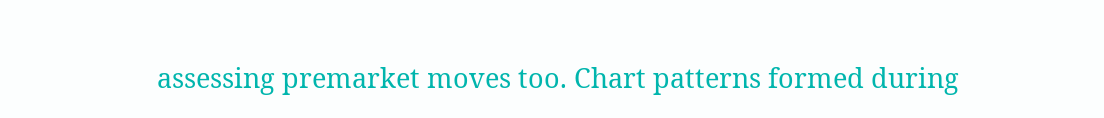assessing premarket moves too. Chart patterns formed during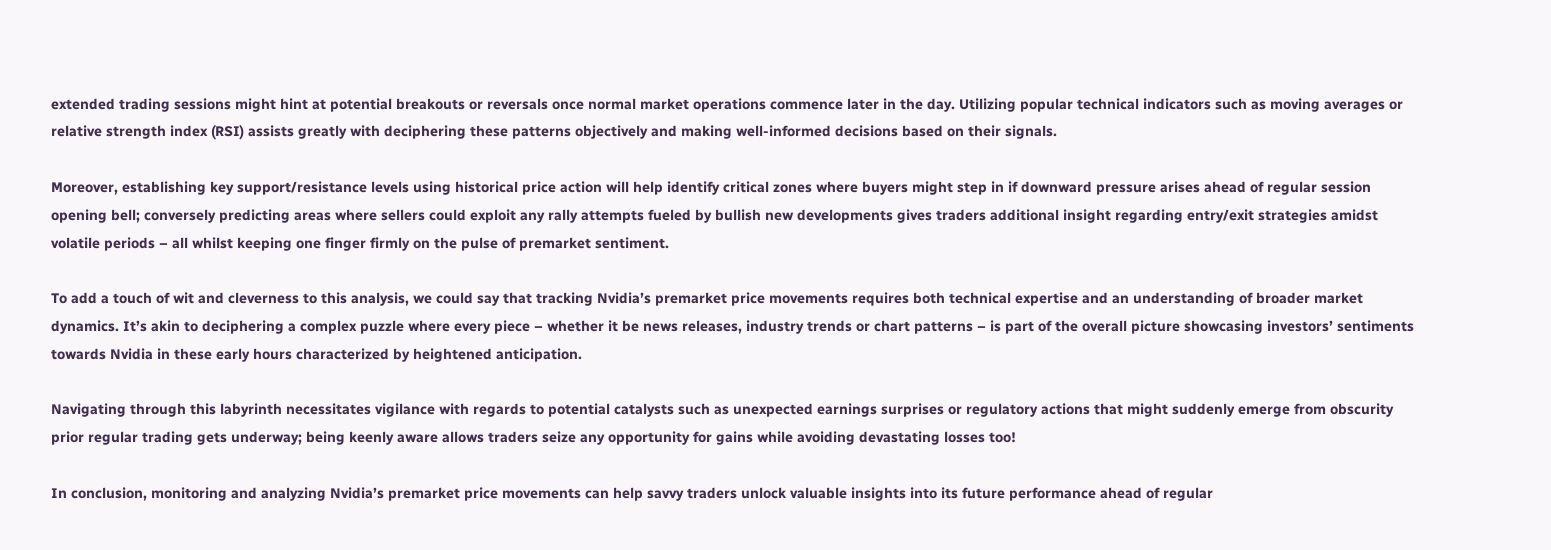extended trading sessions might hint at potential breakouts or reversals once normal market operations commence later in the day. Utilizing popular technical indicators such as moving averages or relative strength index (RSI) assists greatly with deciphering these patterns objectively and making well-informed decisions based on their signals.

Moreover, establishing key support/resistance levels using historical price action will help identify critical zones where buyers might step in if downward pressure arises ahead of regular session opening bell; conversely predicting areas where sellers could exploit any rally attempts fueled by bullish new developments gives traders additional insight regarding entry/exit strategies amidst volatile periods – all whilst keeping one finger firmly on the pulse of premarket sentiment.

To add a touch of wit and cleverness to this analysis, we could say that tracking Nvidia’s premarket price movements requires both technical expertise and an understanding of broader market dynamics. It’s akin to deciphering a complex puzzle where every piece – whether it be news releases, industry trends or chart patterns – is part of the overall picture showcasing investors’ sentiments towards Nvidia in these early hours characterized by heightened anticipation.

Navigating through this labyrinth necessitates vigilance with regards to potential catalysts such as unexpected earnings surprises or regulatory actions that might suddenly emerge from obscurity prior regular trading gets underway; being keenly aware allows traders seize any opportunity for gains while avoiding devastating losses too!

In conclusion, monitoring and analyzing Nvidia’s premarket price movements can help savvy traders unlock valuable insights into its future performance ahead of regular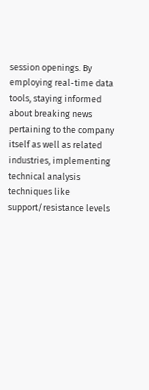session openings. By employing real-time data tools, staying informed about breaking news pertaining to the company itself as well as related industries, implementing technical analysis techniques like support/resistance levels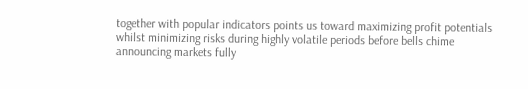together with popular indicators points us toward maximizing profit potentials whilst minimizing risks during highly volatile periods before bells chime announcing markets fully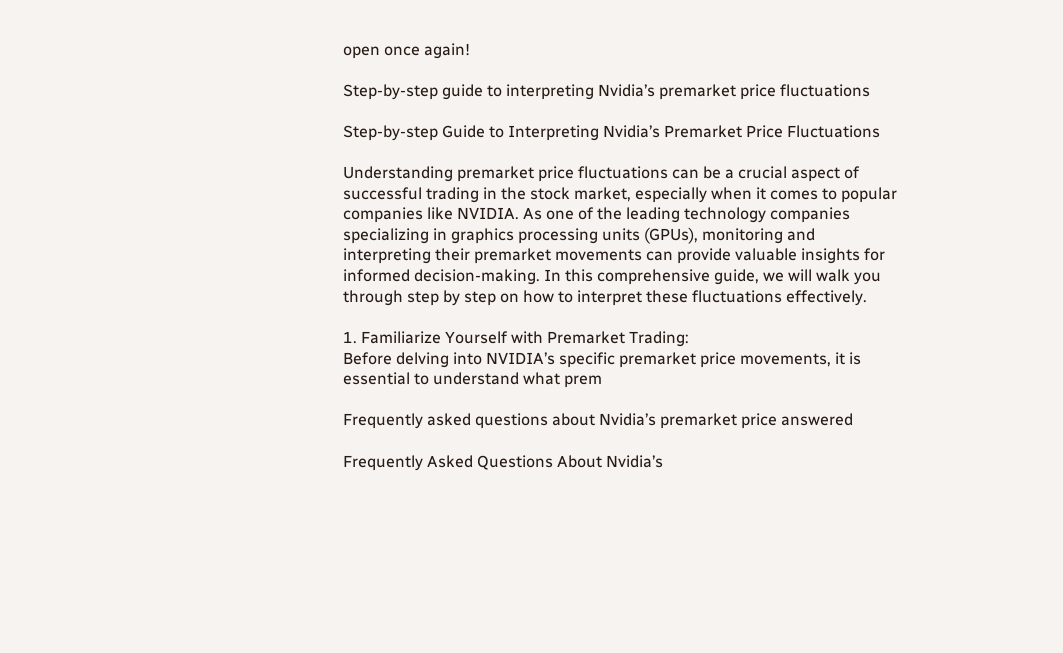open once again!

Step-by-step guide to interpreting Nvidia’s premarket price fluctuations

Step-by-step Guide to Interpreting Nvidia’s Premarket Price Fluctuations

Understanding premarket price fluctuations can be a crucial aspect of successful trading in the stock market, especially when it comes to popular companies like NVIDIA. As one of the leading technology companies specializing in graphics processing units (GPUs), monitoring and interpreting their premarket movements can provide valuable insights for informed decision-making. In this comprehensive guide, we will walk you through step by step on how to interpret these fluctuations effectively.

1. Familiarize Yourself with Premarket Trading:
Before delving into NVIDIA’s specific premarket price movements, it is essential to understand what prem

Frequently asked questions about Nvidia’s premarket price answered

Frequently Asked Questions About Nvidia’s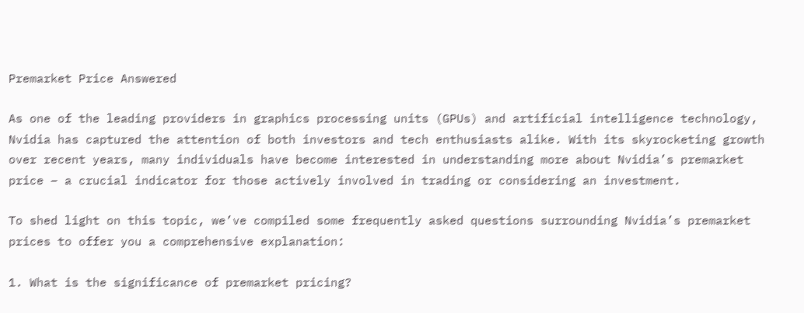Premarket Price Answered

As one of the leading providers in graphics processing units (GPUs) and artificial intelligence technology, Nvidia has captured the attention of both investors and tech enthusiasts alike. With its skyrocketing growth over recent years, many individuals have become interested in understanding more about Nvidia’s premarket price – a crucial indicator for those actively involved in trading or considering an investment.

To shed light on this topic, we’ve compiled some frequently asked questions surrounding Nvidia’s premarket prices to offer you a comprehensive explanation:

1. What is the significance of premarket pricing?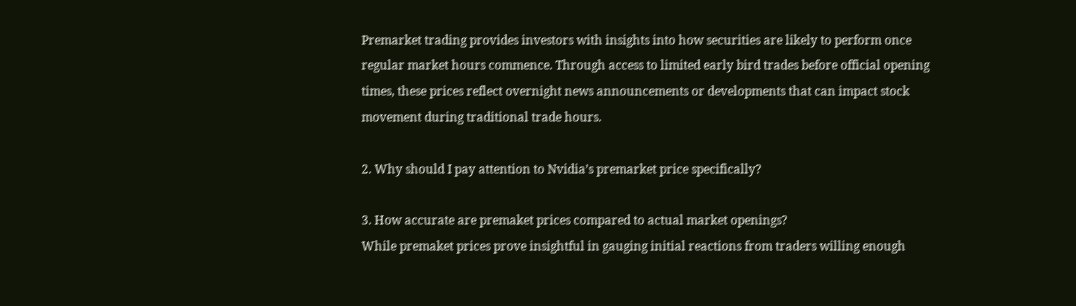Premarket trading provides investors with insights into how securities are likely to perform once regular market hours commence. Through access to limited early bird trades before official opening times, these prices reflect overnight news announcements or developments that can impact stock movement during traditional trade hours.

2. Why should I pay attention to Nvidia’s premarket price specifically?

3. How accurate are premaket prices compared to actual market openings?
While premaket prices prove insightful in gauging initial reactions from traders willing enough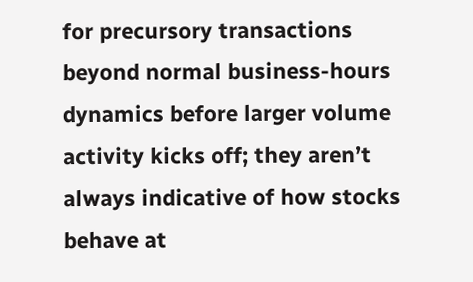for precursory transactions beyond normal business-hours dynamics before larger volume activity kicks off; they aren’t always indicative of how stocks behave at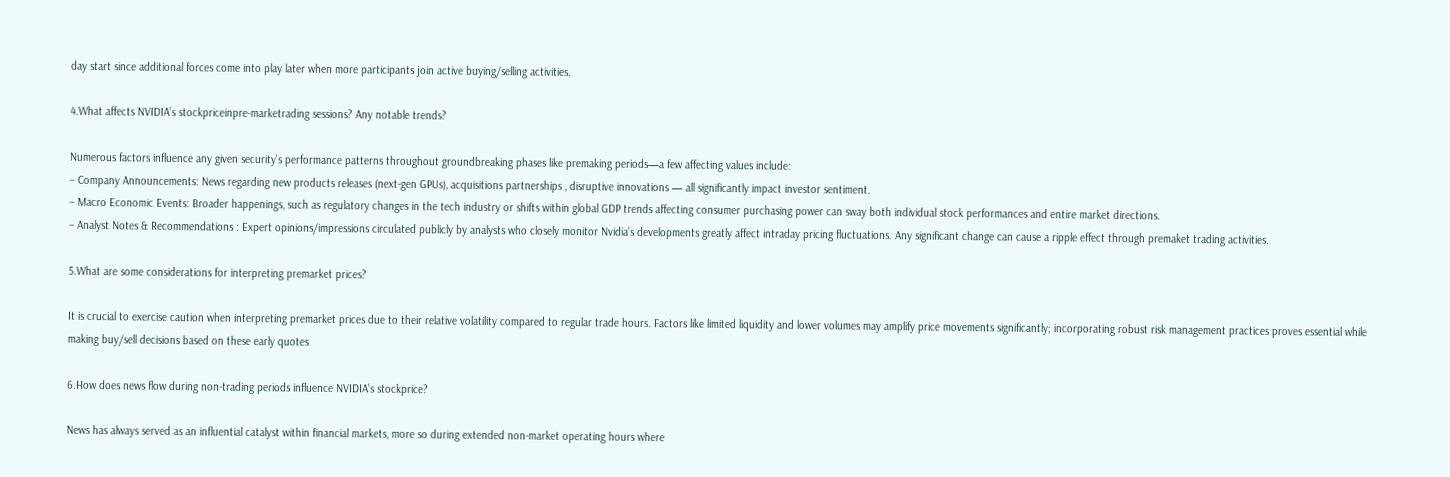day start since additional forces come into play later when more participants join active buying/selling activities.

4.What affects NVIDIA’s stockpriceinpre-marketrading sessions? Any notable trends?

Numerous factors influence any given security’s performance patterns throughout groundbreaking phases like premaking periods—a few affecting values include:
– Company Announcements: News regarding new products releases (next-gen GPUs), acquisitions partnerships , disruptive innovations — all significantly impact investor sentiment.
– Macro Economic Events: Broader happenings, such as regulatory changes in the tech industry or shifts within global GDP trends affecting consumer purchasing power can sway both individual stock performances and entire market directions.
– Analyst Notes & Recommendations : Expert opinions/impressions circulated publicly by analysts who closely monitor Nvidia’s developments greatly affect intraday pricing fluctuations. Any significant change can cause a ripple effect through premaket trading activities.

5.What are some considerations for interpreting premarket prices?

It is crucial to exercise caution when interpreting premarket prices due to their relative volatility compared to regular trade hours. Factors like limited liquidity and lower volumes may amplify price movements significantly; incorporating robust risk management practices proves essential while making buy/sell decisions based on these early quotes

6.How does news flow during non-trading periods influence NVIDIA’s stockprice?

News has always served as an influential catalyst within financial markets, more so during extended non-market operating hours where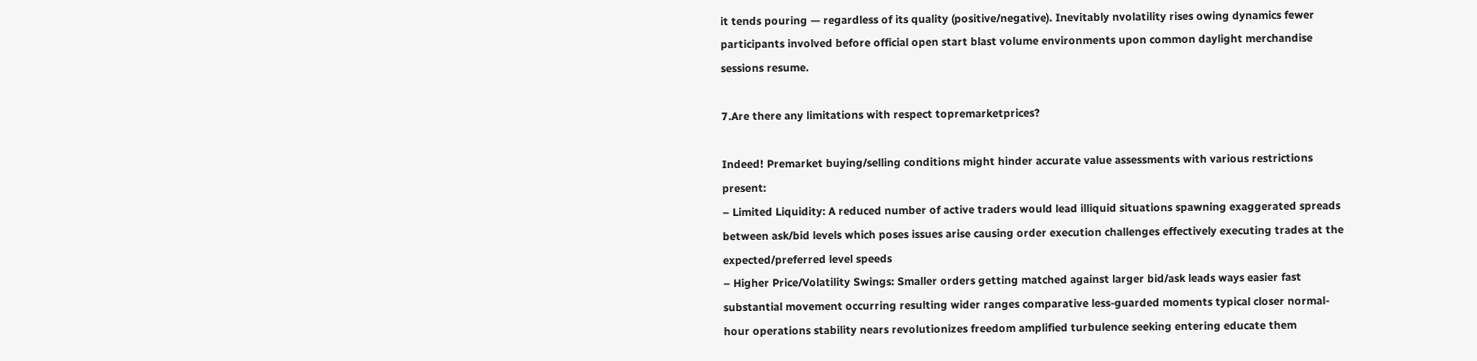it tends pouring — regardless of its quality (positive/negative). Inevitably nvolatility rises owing dynamics fewer participants involved before official open start blast volume environments upon common daylight merchandise sessions resume.

7.Are there any limitations with respect topremarketprices?

Indeed! Premarket buying/selling conditions might hinder accurate value assessments with various restrictions present:
– Limited Liquidity: A reduced number of active traders would lead illiquid situations spawning exaggerated spreads between ask/bid levels which poses issues arise causing order execution challenges effectively executing trades at the expected/preferred level speeds
– Higher Price/Volatility Swings: Smaller orders getting matched against larger bid/ask leads ways easier fast substantial movement occurring resulting wider ranges comparative less-guarded moments typical closer normal-hour operations stability nears revolutionizes freedom amplified turbulence seeking entering educate them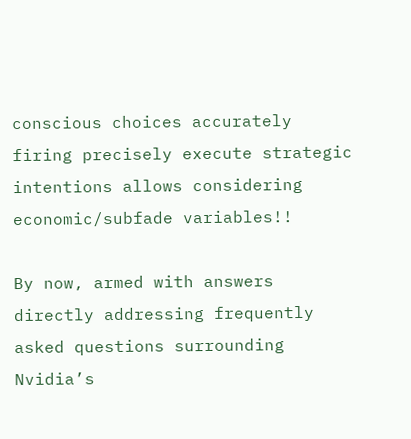conscious choices accurately firing precisely execute strategic intentions allows considering economic/subfade variables!!

By now, armed with answers directly addressing frequently asked questions surrounding Nvidia’s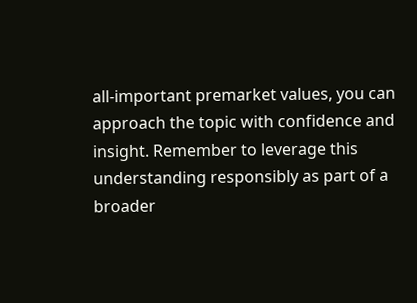all-important premarket values, you can approach the topic with confidence and insight. Remember to leverage this understanding responsibly as part of a broader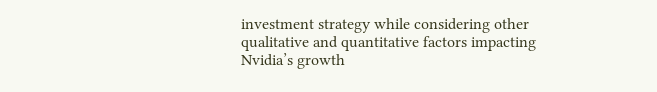investment strategy while considering other qualitative and quantitative factors impacting Nvidia’s growth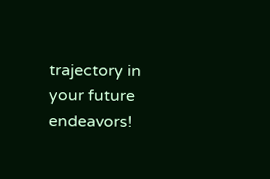trajectory in your future endeavors!